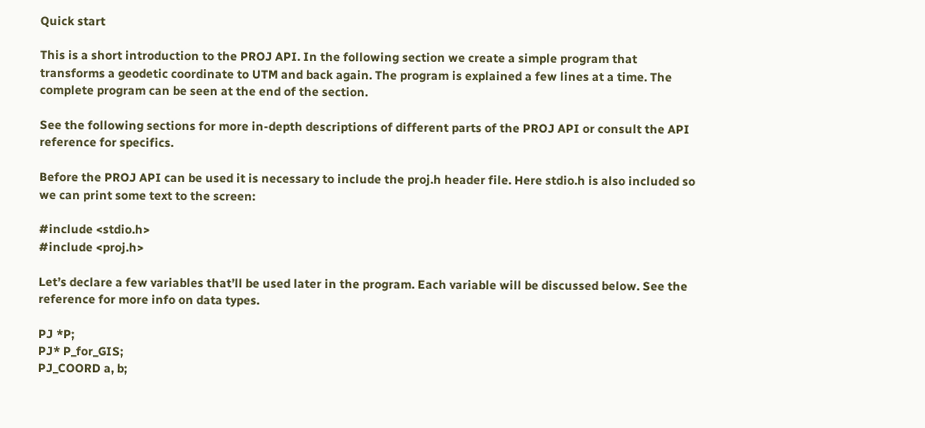Quick start

This is a short introduction to the PROJ API. In the following section we create a simple program that transforms a geodetic coordinate to UTM and back again. The program is explained a few lines at a time. The complete program can be seen at the end of the section.

See the following sections for more in-depth descriptions of different parts of the PROJ API or consult the API reference for specifics.

Before the PROJ API can be used it is necessary to include the proj.h header file. Here stdio.h is also included so we can print some text to the screen:

#include <stdio.h>
#include <proj.h>

Let’s declare a few variables that’ll be used later in the program. Each variable will be discussed below. See the reference for more info on data types.

PJ *P;
PJ* P_for_GIS;
PJ_COORD a, b;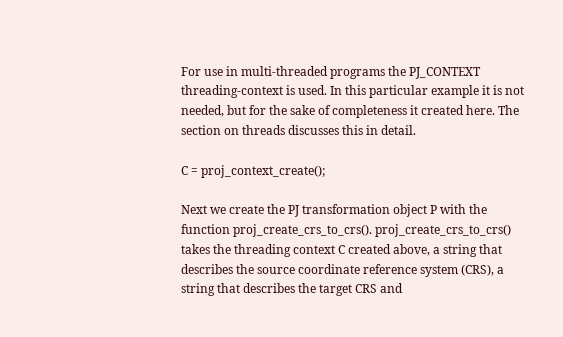For use in multi-threaded programs the PJ_CONTEXT threading-context is used. In this particular example it is not needed, but for the sake of completeness it created here. The section on threads discusses this in detail.

C = proj_context_create();

Next we create the PJ transformation object P with the function proj_create_crs_to_crs(). proj_create_crs_to_crs() takes the threading context C created above, a string that describes the source coordinate reference system (CRS), a string that describes the target CRS and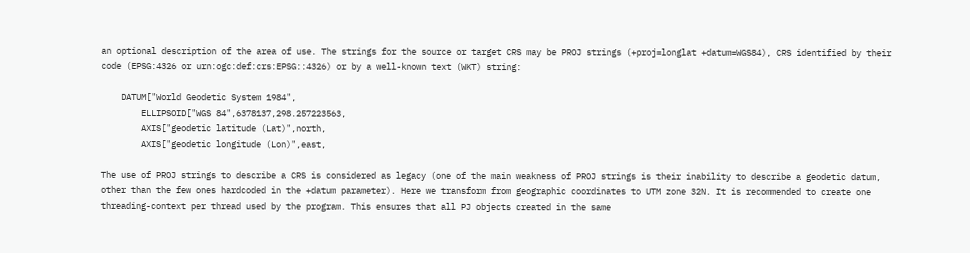an optional description of the area of use. The strings for the source or target CRS may be PROJ strings (+proj=longlat +datum=WGS84), CRS identified by their code (EPSG:4326 or urn:ogc:def:crs:EPSG::4326) or by a well-known text (WKT) string:

    DATUM["World Geodetic System 1984",
        ELLIPSOID["WGS 84",6378137,298.257223563,
        AXIS["geodetic latitude (Lat)",north,
        AXIS["geodetic longitude (Lon)",east,

The use of PROJ strings to describe a CRS is considered as legacy (one of the main weakness of PROJ strings is their inability to describe a geodetic datum, other than the few ones hardcoded in the +datum parameter). Here we transform from geographic coordinates to UTM zone 32N. It is recommended to create one threading-context per thread used by the program. This ensures that all PJ objects created in the same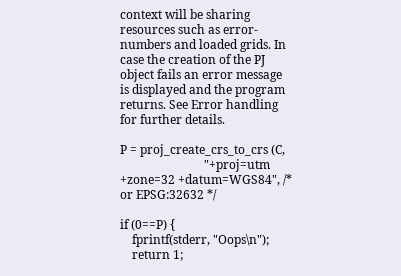context will be sharing resources such as error-numbers and loaded grids. In case the creation of the PJ object fails an error message is displayed and the program returns. See Error handling for further details.

P = proj_create_crs_to_crs (C,
                            "+proj=utm +zone=32 +datum=WGS84", /* or EPSG:32632 */

if (0==P) {
    fprintf(stderr, "Oops\n");
    return 1;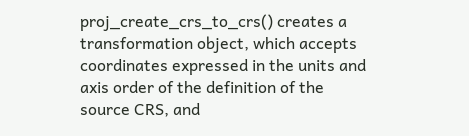proj_create_crs_to_crs() creates a transformation object, which accepts coordinates expressed in the units and axis order of the definition of the source CRS, and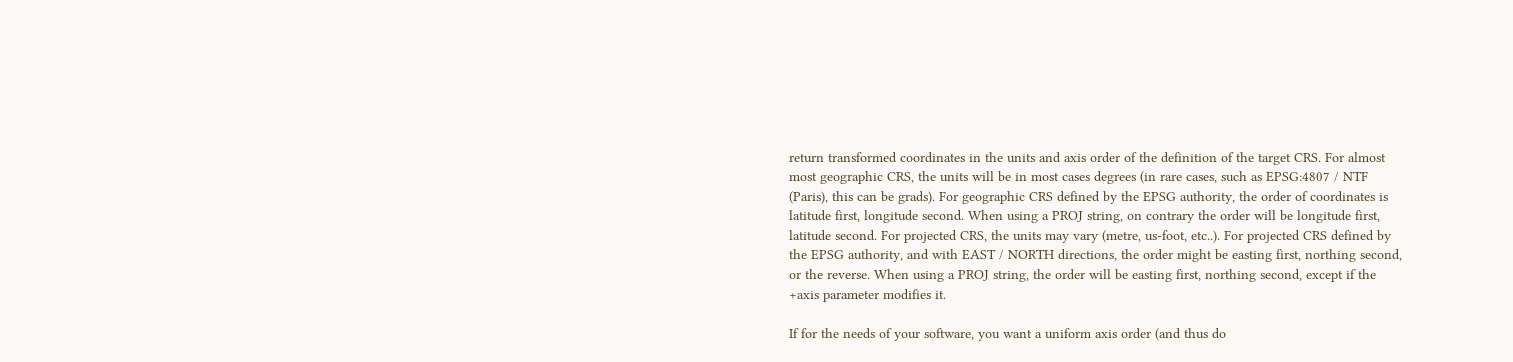return transformed coordinates in the units and axis order of the definition of the target CRS. For almost most geographic CRS, the units will be in most cases degrees (in rare cases, such as EPSG:4807 / NTF (Paris), this can be grads). For geographic CRS defined by the EPSG authority, the order of coordinates is latitude first, longitude second. When using a PROJ string, on contrary the order will be longitude first, latitude second. For projected CRS, the units may vary (metre, us-foot, etc..). For projected CRS defined by the EPSG authority, and with EAST / NORTH directions, the order might be easting first, northing second, or the reverse. When using a PROJ string, the order will be easting first, northing second, except if the +axis parameter modifies it.

If for the needs of your software, you want a uniform axis order (and thus do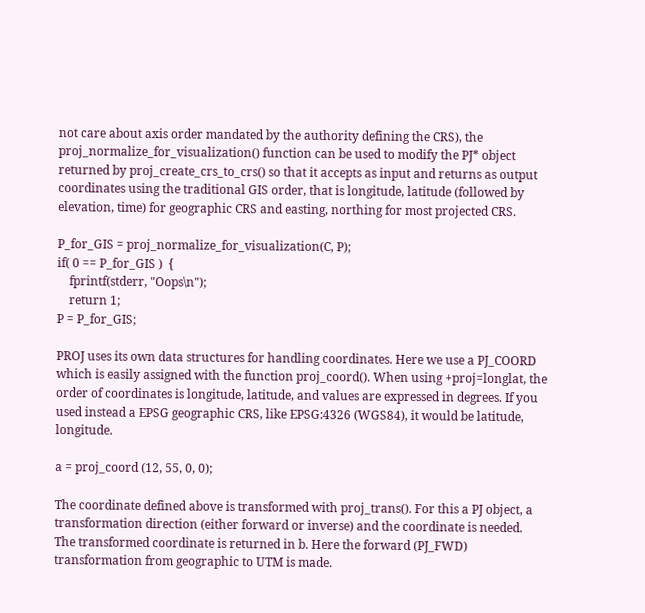not care about axis order mandated by the authority defining the CRS), the proj_normalize_for_visualization() function can be used to modify the PJ* object returned by proj_create_crs_to_crs() so that it accepts as input and returns as output coordinates using the traditional GIS order, that is longitude, latitude (followed by elevation, time) for geographic CRS and easting, northing for most projected CRS.

P_for_GIS = proj_normalize_for_visualization(C, P);
if( 0 == P_for_GIS )  {
    fprintf(stderr, "Oops\n");
    return 1;
P = P_for_GIS;

PROJ uses its own data structures for handling coordinates. Here we use a PJ_COORD which is easily assigned with the function proj_coord(). When using +proj=longlat, the order of coordinates is longitude, latitude, and values are expressed in degrees. If you used instead a EPSG geographic CRS, like EPSG:4326 (WGS84), it would be latitude, longitude.

a = proj_coord (12, 55, 0, 0);

The coordinate defined above is transformed with proj_trans(). For this a PJ object, a transformation direction (either forward or inverse) and the coordinate is needed. The transformed coordinate is returned in b. Here the forward (PJ_FWD) transformation from geographic to UTM is made.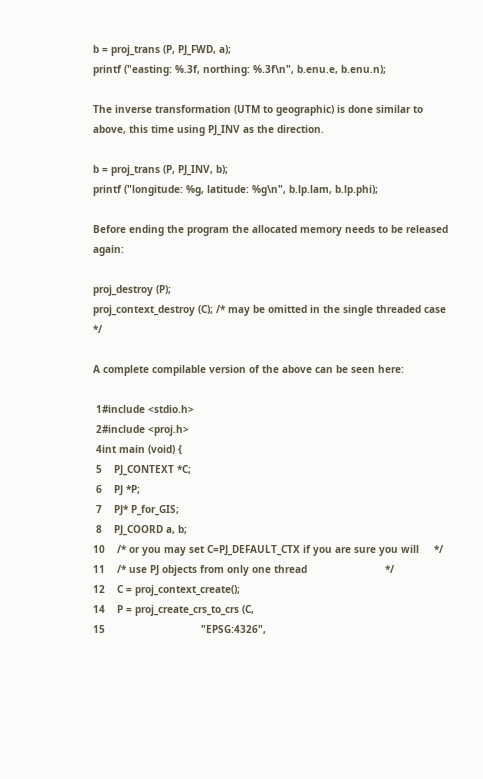b = proj_trans (P, PJ_FWD, a);
printf ("easting: %.3f, northing: %.3f\n", b.enu.e, b.enu.n);

The inverse transformation (UTM to geographic) is done similar to above, this time using PJ_INV as the direction.

b = proj_trans (P, PJ_INV, b);
printf ("longitude: %g, latitude: %g\n", b.lp.lam, b.lp.phi);

Before ending the program the allocated memory needs to be released again:

proj_destroy (P);
proj_context_destroy (C); /* may be omitted in the single threaded case */

A complete compilable version of the above can be seen here:

 1#include <stdio.h>
 2#include <proj.h>
 4int main (void) {
 5    PJ_CONTEXT *C;
 6    PJ *P;
 7    PJ* P_for_GIS;
 8    PJ_COORD a, b;
10    /* or you may set C=PJ_DEFAULT_CTX if you are sure you will     */
11    /* use PJ objects from only one thread                          */
12    C = proj_context_create();
14    P = proj_create_crs_to_crs (C,
15                                "EPSG:4326",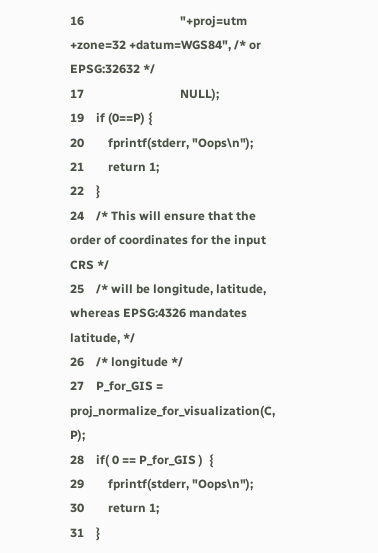16                                "+proj=utm +zone=32 +datum=WGS84", /* or EPSG:32632 */
17                                NULL);
19    if (0==P) {
20        fprintf(stderr, "Oops\n");
21        return 1;
22    }
24    /* This will ensure that the order of coordinates for the input CRS */
25    /* will be longitude, latitude, whereas EPSG:4326 mandates latitude, */
26    /* longitude */
27    P_for_GIS = proj_normalize_for_visualization(C, P);
28    if( 0 == P_for_GIS )  {
29        fprintf(stderr, "Oops\n");
30        return 1;
31    }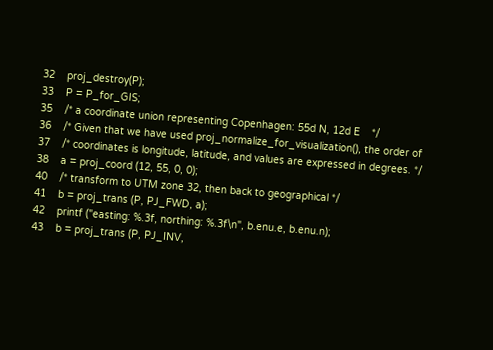32    proj_destroy(P);
33    P = P_for_GIS;
35    /* a coordinate union representing Copenhagen: 55d N, 12d E    */
36    /* Given that we have used proj_normalize_for_visualization(), the order of
37    /* coordinates is longitude, latitude, and values are expressed in degrees. */
38    a = proj_coord (12, 55, 0, 0);
40    /* transform to UTM zone 32, then back to geographical */
41    b = proj_trans (P, PJ_FWD, a);
42    printf ("easting: %.3f, northing: %.3f\n", b.enu.e, b.enu.n);
43    b = proj_trans (P, PJ_INV,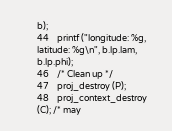b);
44    printf ("longitude: %g, latitude: %g\n", b.lp.lam, b.lp.phi);
46    /* Clean up */
47    proj_destroy (P);
48    proj_context_destroy (C); /* may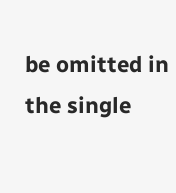be omitted in the single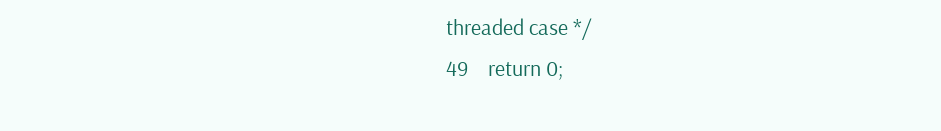threaded case */
49    return 0;